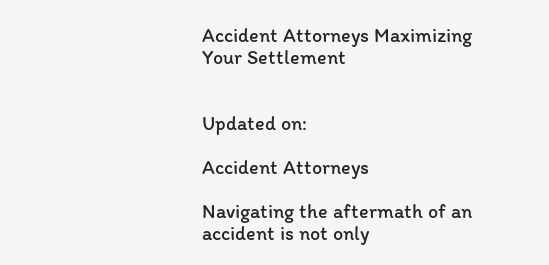Accident Attorneys Maximizing Your Settlement


Updated on:

Accident Attorneys

Navigating the aftermath of an accident is not only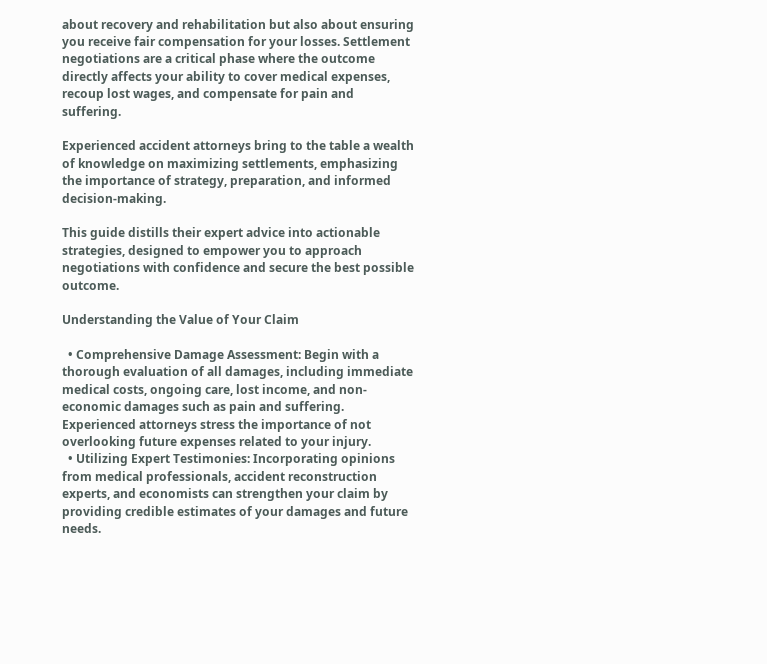about recovery and rehabilitation but also about ensuring you receive fair compensation for your losses. Settlement negotiations are a critical phase where the outcome directly affects your ability to cover medical expenses, recoup lost wages, and compensate for pain and suffering.

Experienced accident attorneys bring to the table a wealth of knowledge on maximizing settlements, emphasizing the importance of strategy, preparation, and informed decision-making.

This guide distills their expert advice into actionable strategies, designed to empower you to approach negotiations with confidence and secure the best possible outcome.

Understanding the Value of Your Claim

  • Comprehensive Damage Assessment: Begin with a thorough evaluation of all damages, including immediate medical costs, ongoing care, lost income, and non-economic damages such as pain and suffering. Experienced attorneys stress the importance of not overlooking future expenses related to your injury.
  • Utilizing Expert Testimonies: Incorporating opinions from medical professionals, accident reconstruction experts, and economists can strengthen your claim by providing credible estimates of your damages and future needs.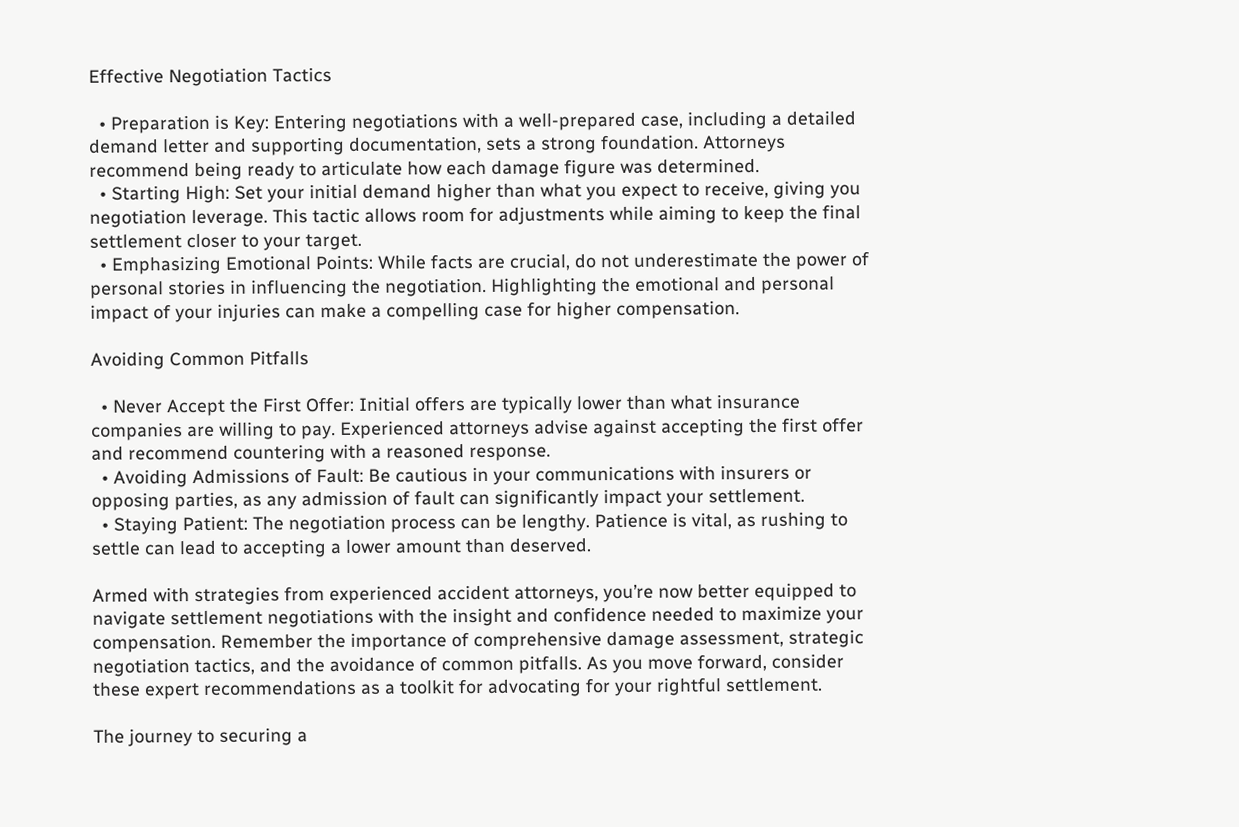Effective Negotiation Tactics

  • Preparation is Key: Entering negotiations with a well-prepared case, including a detailed demand letter and supporting documentation, sets a strong foundation. Attorneys recommend being ready to articulate how each damage figure was determined.
  • Starting High: Set your initial demand higher than what you expect to receive, giving you negotiation leverage. This tactic allows room for adjustments while aiming to keep the final settlement closer to your target.
  • Emphasizing Emotional Points: While facts are crucial, do not underestimate the power of personal stories in influencing the negotiation. Highlighting the emotional and personal impact of your injuries can make a compelling case for higher compensation.

Avoiding Common Pitfalls

  • Never Accept the First Offer: Initial offers are typically lower than what insurance companies are willing to pay. Experienced attorneys advise against accepting the first offer and recommend countering with a reasoned response.
  • Avoiding Admissions of Fault: Be cautious in your communications with insurers or opposing parties, as any admission of fault can significantly impact your settlement.
  • Staying Patient: The negotiation process can be lengthy. Patience is vital, as rushing to settle can lead to accepting a lower amount than deserved.

Armed with strategies from experienced accident attorneys, you’re now better equipped to navigate settlement negotiations with the insight and confidence needed to maximize your compensation. Remember the importance of comprehensive damage assessment, strategic negotiation tactics, and the avoidance of common pitfalls. As you move forward, consider these expert recommendations as a toolkit for advocating for your rightful settlement.

The journey to securing a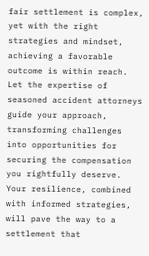fair settlement is complex, yet with the right strategies and mindset, achieving a favorable outcome is within reach. Let the expertise of seasoned accident attorneys guide your approach, transforming challenges into opportunities for securing the compensation you rightfully deserve. Your resilience, combined with informed strategies, will pave the way to a settlement that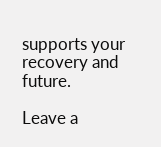supports your recovery and future.

Leave a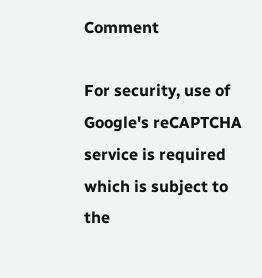Comment

For security, use of Google's reCAPTCHA service is required which is subject to the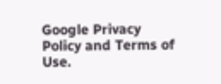Google Privacy Policy and Terms of Use.